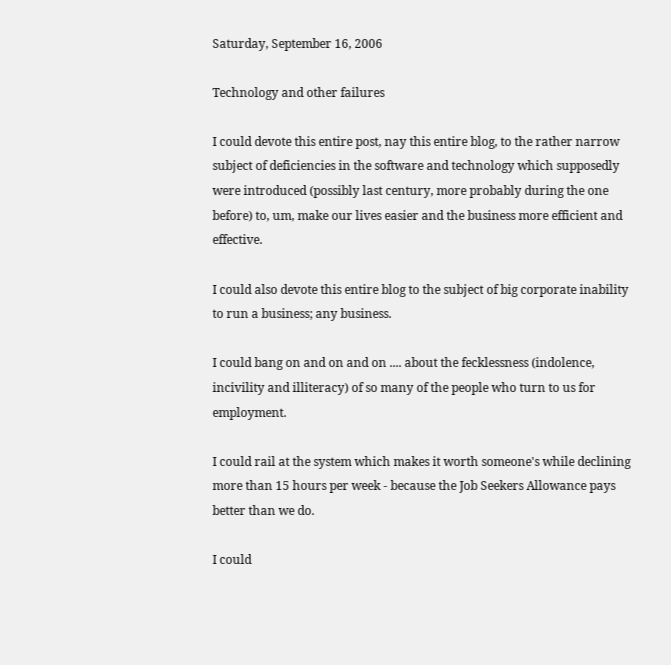Saturday, September 16, 2006

Technology and other failures

I could devote this entire post, nay this entire blog, to the rather narrow subject of deficiencies in the software and technology which supposedly were introduced (possibly last century, more probably during the one before) to, um, make our lives easier and the business more efficient and effective.

I could also devote this entire blog to the subject of big corporate inability to run a business; any business.

I could bang on and on and on .... about the fecklessness (indolence, incivility and illiteracy) of so many of the people who turn to us for employment.

I could rail at the system which makes it worth someone's while declining more than 15 hours per week - because the Job Seekers Allowance pays better than we do.

I could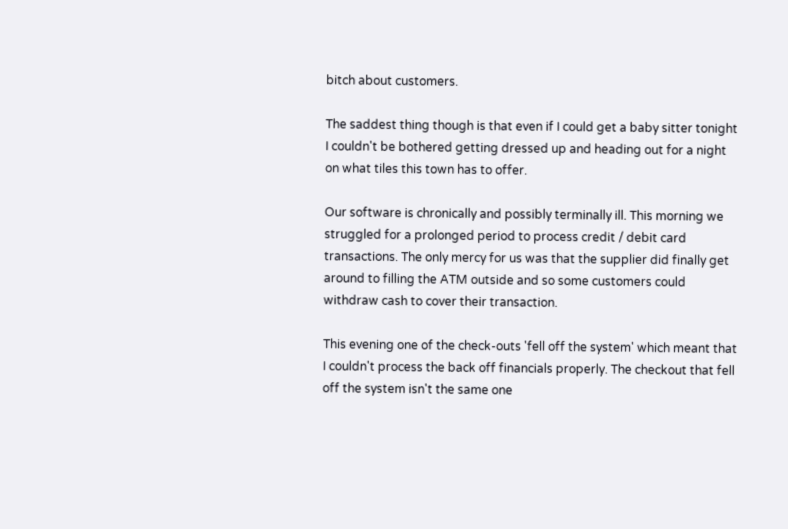bitch about customers.

The saddest thing though is that even if I could get a baby sitter tonight I couldn't be bothered getting dressed up and heading out for a night on what tiles this town has to offer.

Our software is chronically and possibly terminally ill. This morning we struggled for a prolonged period to process credit / debit card transactions. The only mercy for us was that the supplier did finally get around to filling the ATM outside and so some customers could withdraw cash to cover their transaction.

This evening one of the check-outs 'fell off the system' which meant that I couldn't process the back off financials properly. The checkout that fell off the system isn't the same one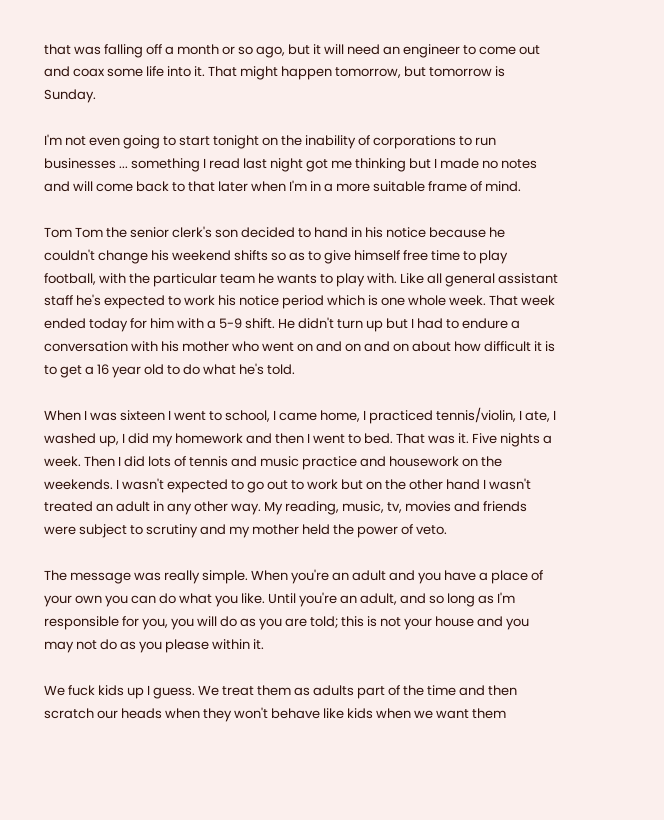that was falling off a month or so ago, but it will need an engineer to come out and coax some life into it. That might happen tomorrow, but tomorrow is Sunday.

I'm not even going to start tonight on the inability of corporations to run businesses ... something I read last night got me thinking but I made no notes and will come back to that later when I'm in a more suitable frame of mind.

Tom Tom the senior clerk's son decided to hand in his notice because he couldn't change his weekend shifts so as to give himself free time to play football, with the particular team he wants to play with. Like all general assistant staff he's expected to work his notice period which is one whole week. That week ended today for him with a 5-9 shift. He didn't turn up but I had to endure a conversation with his mother who went on and on and on about how difficult it is to get a 16 year old to do what he's told.

When I was sixteen I went to school, I came home, I practiced tennis/violin, I ate, I washed up, I did my homework and then I went to bed. That was it. Five nights a week. Then I did lots of tennis and music practice and housework on the weekends. I wasn't expected to go out to work but on the other hand I wasn't treated an adult in any other way. My reading, music, tv, movies and friends were subject to scrutiny and my mother held the power of veto.

The message was really simple. When you're an adult and you have a place of your own you can do what you like. Until you're an adult, and so long as I'm responsible for you, you will do as you are told; this is not your house and you may not do as you please within it.

We fuck kids up I guess. We treat them as adults part of the time and then scratch our heads when they won't behave like kids when we want them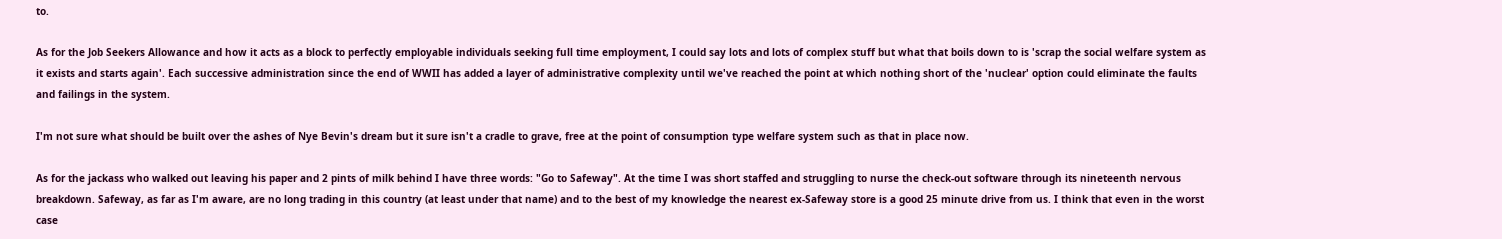to.

As for the Job Seekers Allowance and how it acts as a block to perfectly employable individuals seeking full time employment, I could say lots and lots of complex stuff but what that boils down to is 'scrap the social welfare system as it exists and starts again'. Each successive administration since the end of WWII has added a layer of administrative complexity until we've reached the point at which nothing short of the 'nuclear' option could eliminate the faults and failings in the system.

I'm not sure what should be built over the ashes of Nye Bevin's dream but it sure isn't a cradle to grave, free at the point of consumption type welfare system such as that in place now.

As for the jackass who walked out leaving his paper and 2 pints of milk behind I have three words: "Go to Safeway". At the time I was short staffed and struggling to nurse the check-out software through its nineteenth nervous breakdown. Safeway, as far as I'm aware, are no long trading in this country (at least under that name) and to the best of my knowledge the nearest ex-Safeway store is a good 25 minute drive from us. I think that even in the worst case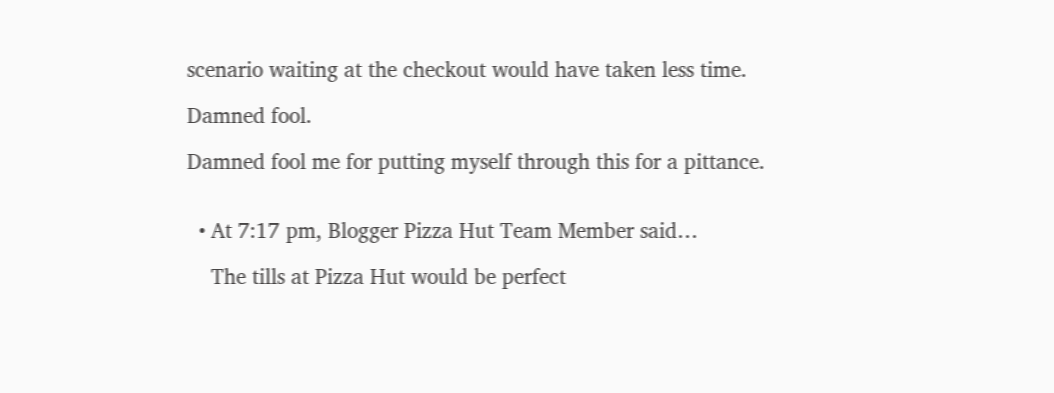scenario waiting at the checkout would have taken less time.

Damned fool.

Damned fool me for putting myself through this for a pittance.


  • At 7:17 pm, Blogger Pizza Hut Team Member said…

    The tills at Pizza Hut would be perfect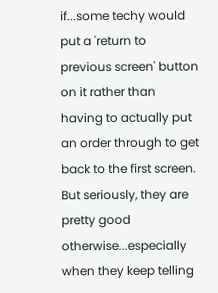if...some techy would put a 'return to previous screen' button on it rather than having to actually put an order through to get back to the first screen. But seriously, they are pretty good otherwise...especially when they keep telling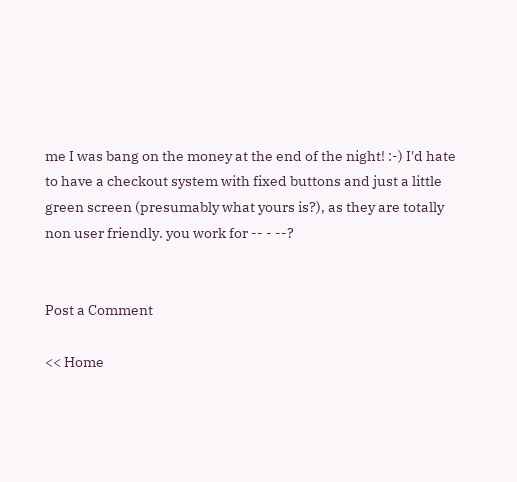me I was bang on the money at the end of the night! :-) I'd hate to have a checkout system with fixed buttons and just a little green screen (presumably what yours is?), as they are totally non user friendly. you work for -- - --?


Post a Comment

<< Home